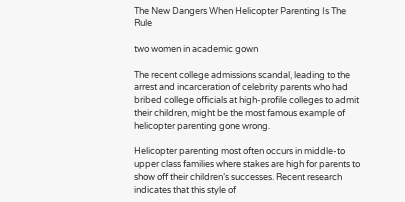The New Dangers When Helicopter Parenting Is The Rule

two women in academic gown

The recent college admissions scandal, leading to the arrest and incarceration of celebrity parents who had bribed college officials at high-profile colleges to admit their children, might be the most famous example of helicopter parenting gone wrong.

Helicopter parenting most often occurs in middle-to upper class families where stakes are high for parents to show off their children’s successes. Recent research indicates that this style of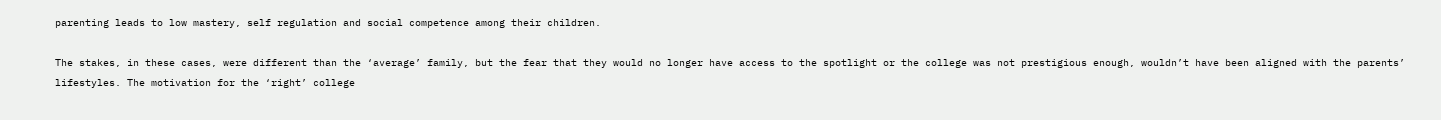parenting leads to low mastery, self regulation and social competence among their children.

The stakes, in these cases, were different than the ‘average’ family, but the fear that they would no longer have access to the spotlight or the college was not prestigious enough, wouldn’t have been aligned with the parents’ lifestyles. The motivation for the ‘right’ college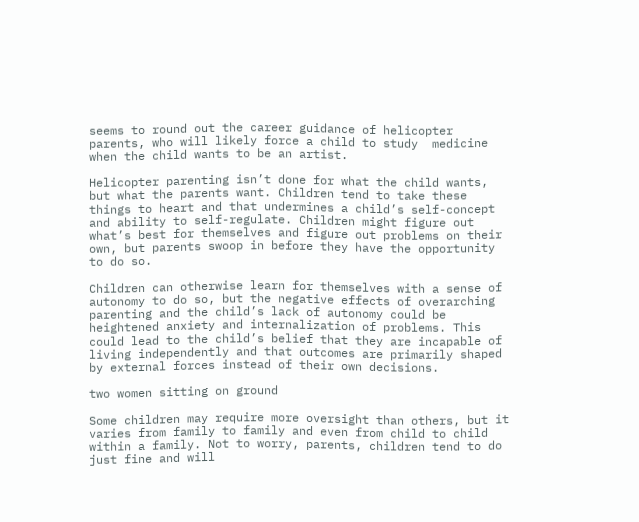seems to round out the career guidance of helicopter parents, who will likely force a child to study  medicine when the child wants to be an artist.

Helicopter parenting isn’t done for what the child wants, but what the parents want. Children tend to take these things to heart and that undermines a child’s self-concept and ability to self-regulate. Children might figure out what’s best for themselves and figure out problems on their own, but parents swoop in before they have the opportunity to do so.

Children can otherwise learn for themselves with a sense of autonomy to do so, but the negative effects of overarching parenting and the child’s lack of autonomy could be heightened anxiety and internalization of problems. This could lead to the child’s belief that they are incapable of living independently and that outcomes are primarily shaped by external forces instead of their own decisions.

two women sitting on ground

Some children may require more oversight than others, but it varies from family to family and even from child to child within a family. Not to worry, parents, children tend to do just fine and will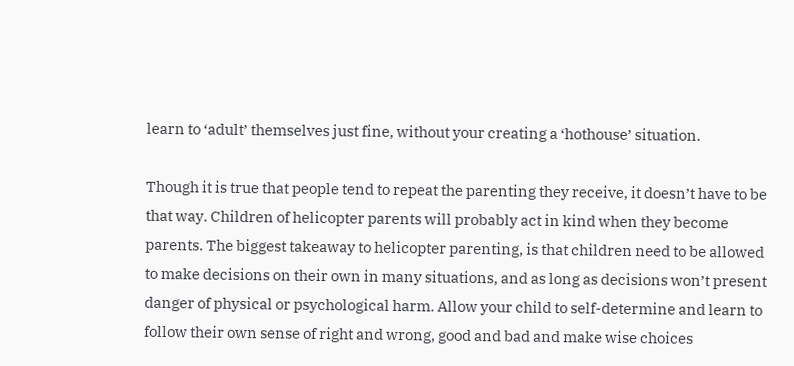learn to ‘adult’ themselves just fine, without your creating a ‘hothouse’ situation.

Though it is true that people tend to repeat the parenting they receive, it doesn’t have to be that way. Children of helicopter parents will probably act in kind when they become parents. The biggest takeaway to helicopter parenting, is that children need to be allowed to make decisions on their own in many situations, and as long as decisions won’t present danger of physical or psychological harm. Allow your child to self-determine and learn to follow their own sense of right and wrong, good and bad and make wise choices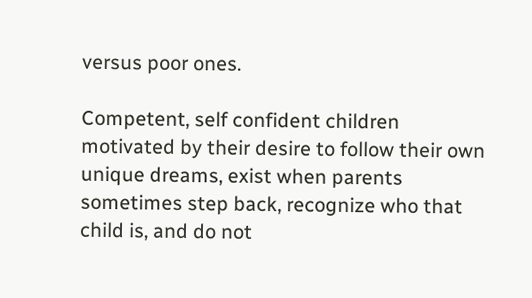versus poor ones.

Competent, self confident children motivated by their desire to follow their own unique dreams, exist when parents sometimes step back, recognize who that child is, and do not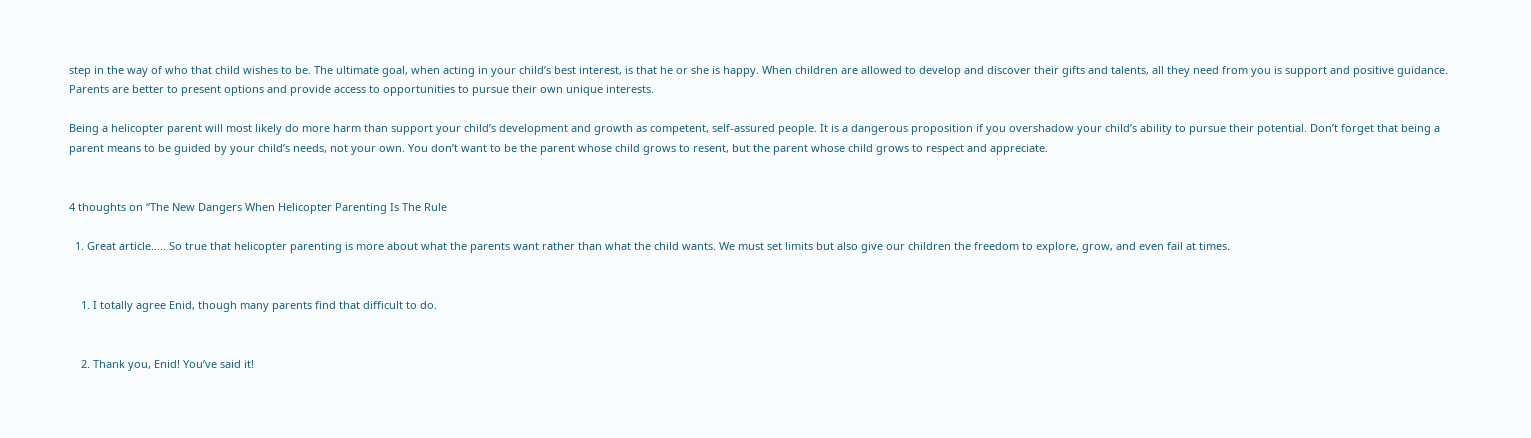step in the way of who that child wishes to be. The ultimate goal, when acting in your child’s best interest, is that he or she is happy. When children are allowed to develop and discover their gifts and talents, all they need from you is support and positive guidance. Parents are better to present options and provide access to opportunities to pursue their own unique interests.

Being a helicopter parent will most likely do more harm than support your child’s development and growth as competent, self-assured people. It is a dangerous proposition if you overshadow your child’s ability to pursue their potential. Don’t forget that being a parent means to be guided by your child’s needs, not your own. You don’t want to be the parent whose child grows to resent, but the parent whose child grows to respect and appreciate.


4 thoughts on “The New Dangers When Helicopter Parenting Is The Rule

  1. Great article….. So true that helicopter parenting is more about what the parents want rather than what the child wants. We must set limits but also give our children the freedom to explore, grow, and even fail at times.


    1. I totally agree Enid, though many parents find that difficult to do.


    2. Thank you, Enid! You’ve said it!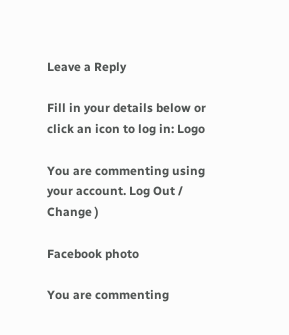Leave a Reply

Fill in your details below or click an icon to log in: Logo

You are commenting using your account. Log Out /  Change )

Facebook photo

You are commenting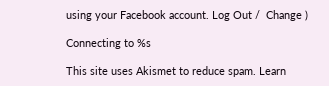using your Facebook account. Log Out /  Change )

Connecting to %s

This site uses Akismet to reduce spam. Learn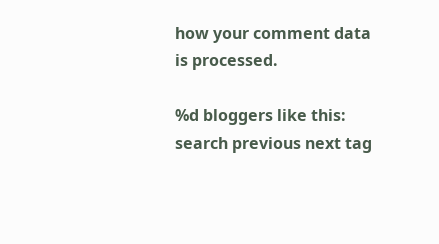how your comment data is processed.

%d bloggers like this:
search previous next tag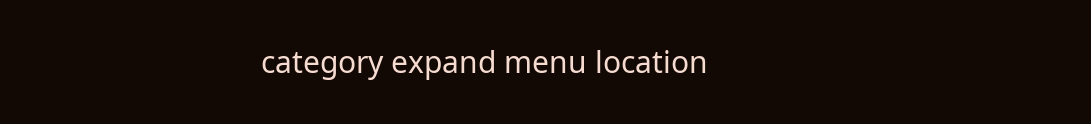category expand menu location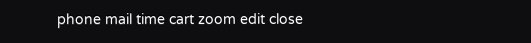phone mail time cart zoom edit close